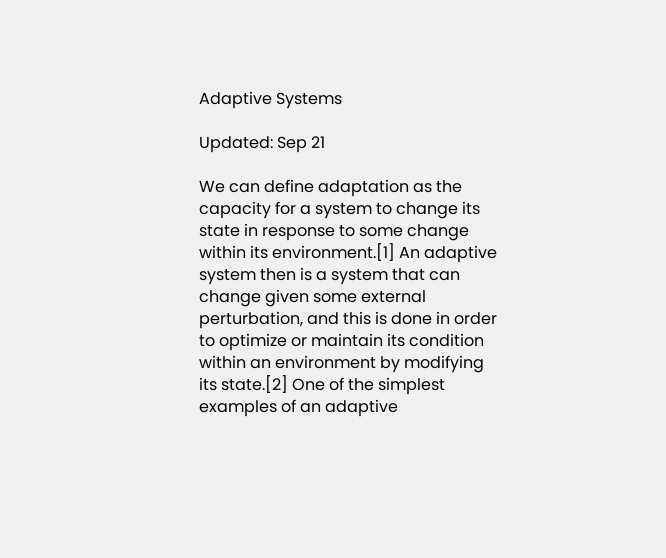Adaptive Systems

Updated: Sep 21

We can define adaptation as the capacity for a system to change its state in response to some change within its environment.[1] An adaptive system then is a system that can change given some external perturbation, and this is done in order to optimize or maintain its condition within an environment by modifying its state.[2] One of the simplest examples of an adaptive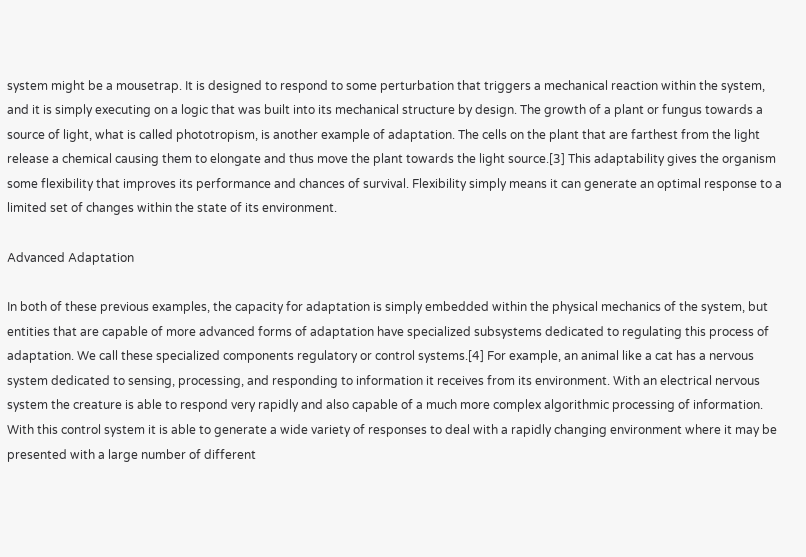system might be a mousetrap. It is designed to respond to some perturbation that triggers a mechanical reaction within the system, and it is simply executing on a logic that was built into its mechanical structure by design. The growth of a plant or fungus towards a source of light, what is called phototropism, is another example of adaptation. The cells on the plant that are farthest from the light release a chemical causing them to elongate and thus move the plant towards the light source.[3] This adaptability gives the organism some flexibility that improves its performance and chances of survival. Flexibility simply means it can generate an optimal response to a limited set of changes within the state of its environment.

Advanced Adaptation

In both of these previous examples, the capacity for adaptation is simply embedded within the physical mechanics of the system, but entities that are capable of more advanced forms of adaptation have specialized subsystems dedicated to regulating this process of adaptation. We call these specialized components regulatory or control systems.[4] For example, an animal like a cat has a nervous system dedicated to sensing, processing, and responding to information it receives from its environment. With an electrical nervous system the creature is able to respond very rapidly and also capable of a much more complex algorithmic processing of information. With this control system it is able to generate a wide variety of responses to deal with a rapidly changing environment where it may be presented with a large number of different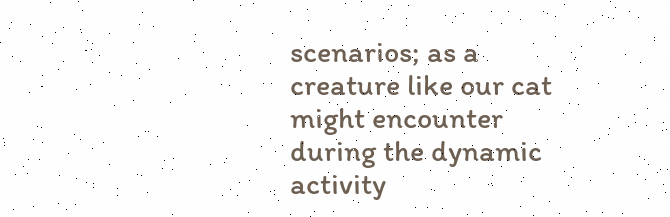scenarios; as a creature like our cat might encounter during the dynamic activity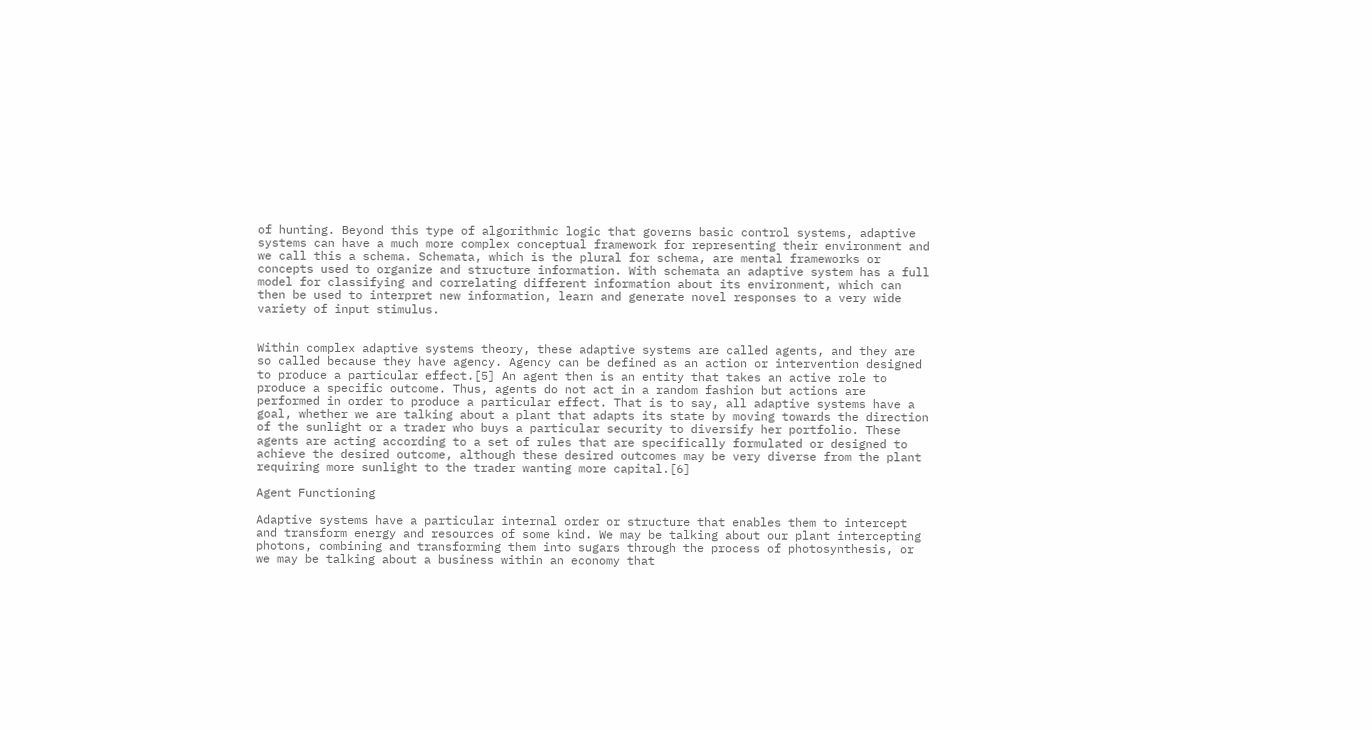of hunting. Beyond this type of algorithmic logic that governs basic control systems, adaptive systems can have a much more complex conceptual framework for representing their environment and we call this a schema. Schemata, which is the plural for schema, are mental frameworks or concepts used to organize and structure information. With schemata an adaptive system has a full model for classifying and correlating different information about its environment, which can then be used to interpret new information, learn and generate novel responses to a very wide variety of input stimulus.


Within complex adaptive systems theory, these adaptive systems are called agents, and they are so called because they have agency. Agency can be defined as an action or intervention designed to produce a particular effect.[5] An agent then is an entity that takes an active role to produce a specific outcome. Thus, agents do not act in a random fashion but actions are performed in order to produce a particular effect. That is to say, all adaptive systems have a goal, whether we are talking about a plant that adapts its state by moving towards the direction of the sunlight or a trader who buys a particular security to diversify her portfolio. These agents are acting according to a set of rules that are specifically formulated or designed to achieve the desired outcome, although these desired outcomes may be very diverse from the plant requiring more sunlight to the trader wanting more capital.[6]

Agent Functioning

Adaptive systems have a particular internal order or structure that enables them to intercept and transform energy and resources of some kind. We may be talking about our plant intercepting photons, combining and transforming them into sugars through the process of photosynthesis, or we may be talking about a business within an economy that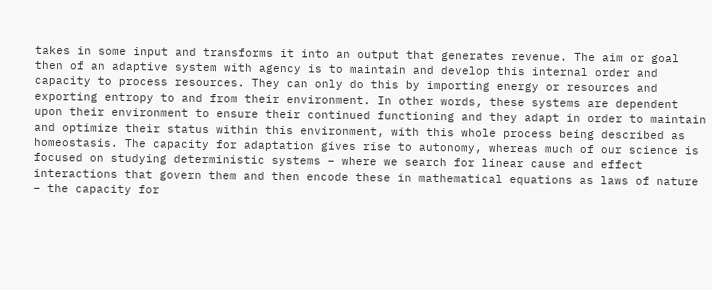takes in some input and transforms it into an output that generates revenue. The aim or goal then of an adaptive system with agency is to maintain and develop this internal order and capacity to process resources. They can only do this by importing energy or resources and exporting entropy to and from their environment. In other words, these systems are dependent upon their environment to ensure their continued functioning and they adapt in order to maintain and optimize their status within this environment, with this whole process being described as homeostasis. The capacity for adaptation gives rise to autonomy, whereas much of our science is focused on studying deterministic systems – where we search for linear cause and effect interactions that govern them and then encode these in mathematical equations as laws of nature – the capacity for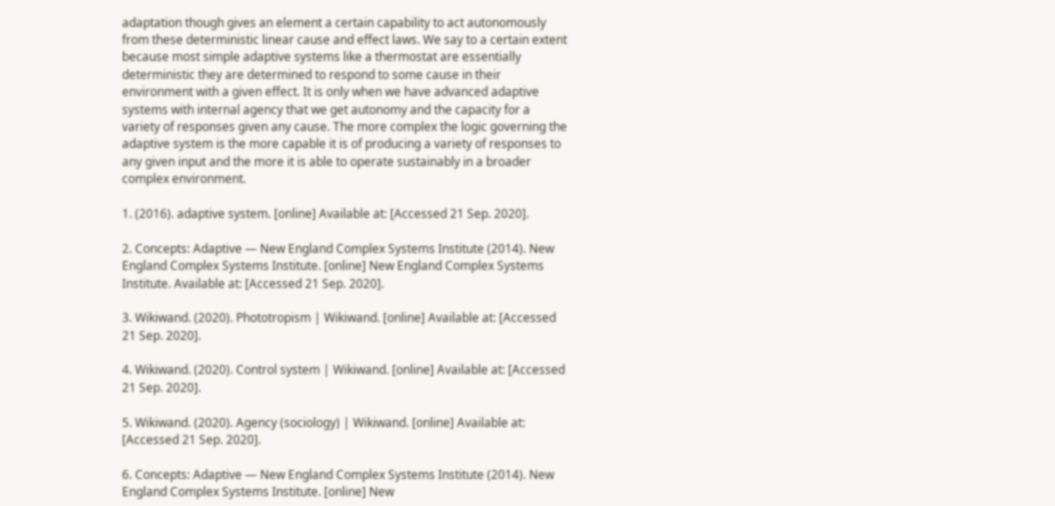adaptation though gives an element a certain capability to act autonomously from these deterministic linear cause and effect laws. We say to a certain extent because most simple adaptive systems like a thermostat are essentially deterministic they are determined to respond to some cause in their environment with a given effect. It is only when we have advanced adaptive systems with internal agency that we get autonomy and the capacity for a variety of responses given any cause. The more complex the logic governing the adaptive system is the more capable it is of producing a variety of responses to any given input and the more it is able to operate sustainably in a broader complex environment.

1. (2016). adaptive system. [online] Available at: [Accessed 21 Sep. 2020].

2. Concepts: Adaptive — New England Complex Systems Institute (2014). New England Complex Systems Institute. [online] New England Complex Systems Institute. Available at: [Accessed 21 Sep. 2020].

3. Wikiwand. (2020). Phototropism | Wikiwand. [online] Available at: [Accessed 21 Sep. 2020].

4. Wikiwand. (2020). Control system | Wikiwand. [online] Available at: [Accessed 21 Sep. 2020].

5. Wikiwand. (2020). Agency (sociology) | Wikiwand. [online] Available at: [Accessed 21 Sep. 2020].

6. Concepts: Adaptive — New England Complex Systems Institute (2014). New England Complex Systems Institute. [online] New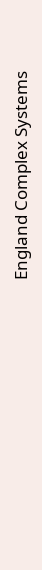England Complex Systems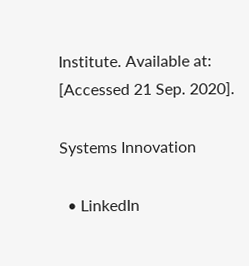Institute. Available at: [Accessed 21 Sep. 2020].

Systems Innovation

  • LinkedIn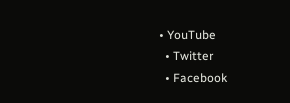• YouTube
  • Twitter
  • Facebook